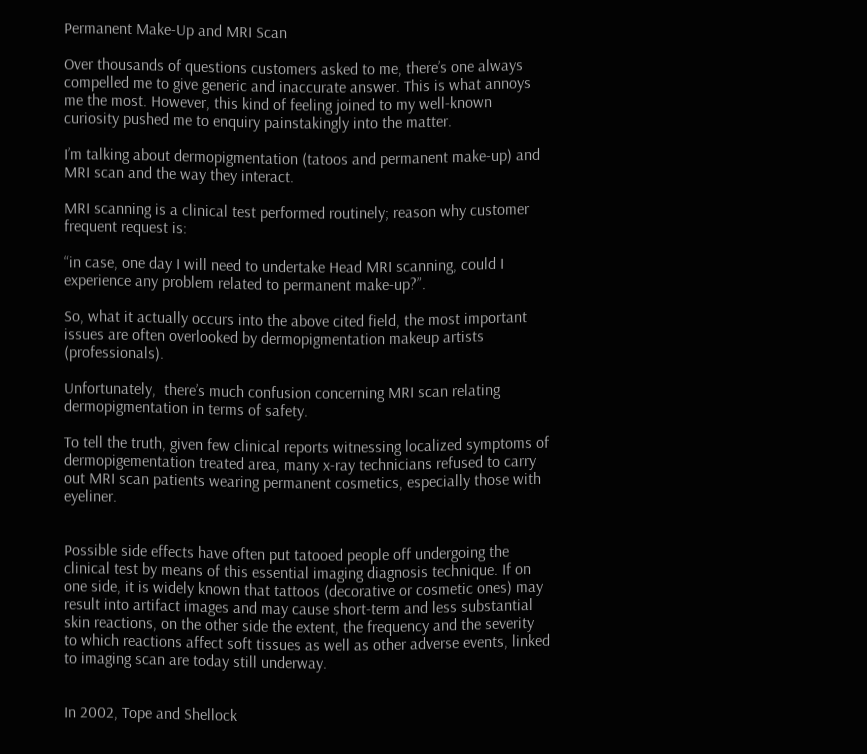Permanent Make-Up and MRI Scan

Over thousands of questions customers asked to me, there’s one always compelled me to give generic and inaccurate answer. This is what annoys me the most. However, this kind of feeling joined to my well-known curiosity pushed me to enquiry painstakingly into the matter.

I’m talking about dermopigmentation (tatoos and permanent make-up) and MRI scan and the way they interact.

MRI scanning is a clinical test performed routinely; reason why customer frequent request is:

“in case, one day I will need to undertake Head MRI scanning, could I experience any problem related to permanent make-up?”.

So, what it actually occurs into the above cited field, the most important issues are often overlooked by dermopigmentation makeup artists (professionals).

Unfortunately,  there’s much confusion concerning MRI scan relating dermopigmentation in terms of safety.

To tell the truth, given few clinical reports witnessing localized symptoms of dermopigementation treated area, many x-ray technicians refused to carry out MRI scan patients wearing permanent cosmetics, especially those with eyeliner.


Possible side effects have often put tatooed people off undergoing the clinical test by means of this essential imaging diagnosis technique. If on one side, it is widely known that tattoos (decorative or cosmetic ones) may result into artifact images and may cause short-term and less substantial skin reactions, on the other side the extent, the frequency and the severity to which reactions affect soft tissues as well as other adverse events, linked to imaging scan are today still underway.


In 2002, Tope and Shellock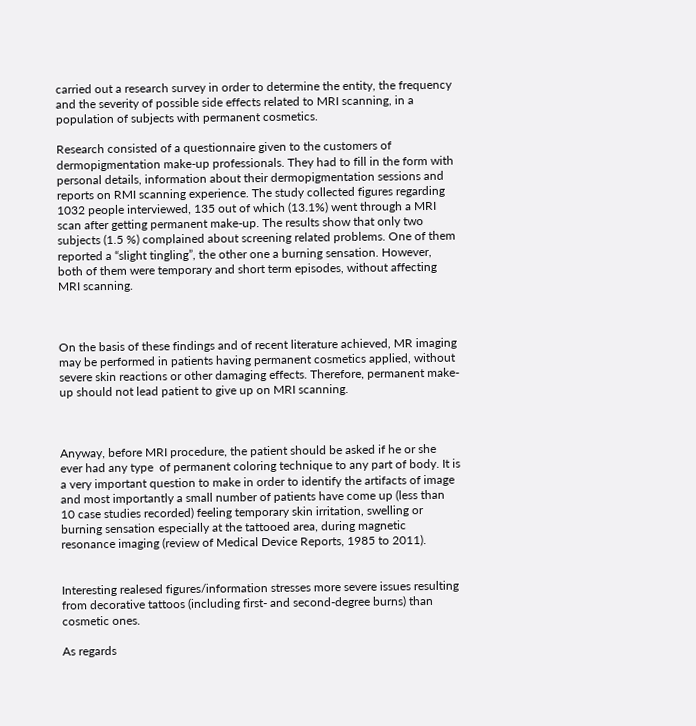carried out a research survey in order to determine the entity, the frequency and the severity of possible side effects related to MRI scanning, in a population of subjects with permanent cosmetics.

Research consisted of a questionnaire given to the customers of dermopigmentation make-up professionals. They had to fill in the form with personal details, information about their dermopigmentation sessions and reports on RMI scanning experience. The study collected figures regarding 1032 people interviewed, 135 out of which (13.1%) went through a MRI scan after getting permanent make-up. The results show that only two subjects (1.5 %) complained about screening related problems. One of them reported a “slight tingling”, the other one a burning sensation. However, both of them were temporary and short term episodes, without affecting MRI scanning.



On the basis of these findings and of recent literature achieved, MR imaging may be performed in patients having permanent cosmetics applied, without severe skin reactions or other damaging effects. Therefore, permanent make-up should not lead patient to give up on MRI scanning.



Anyway, before MRI procedure, the patient should be asked if he or she ever had any type  of permanent coloring technique to any part of body. It is a very important question to make in order to identify the artifacts of image and most importantly a small number of patients have come up (less than 10 case studies recorded) feeling temporary skin irritation, swelling or burning sensation especially at the tattooed area, during magnetic resonance imaging (review of Medical Device Reports, 1985 to 2011).


Interesting realesed figures/information stresses more severe issues resulting from decorative tattoos (including first- and second-degree burns) than cosmetic ones.

As regards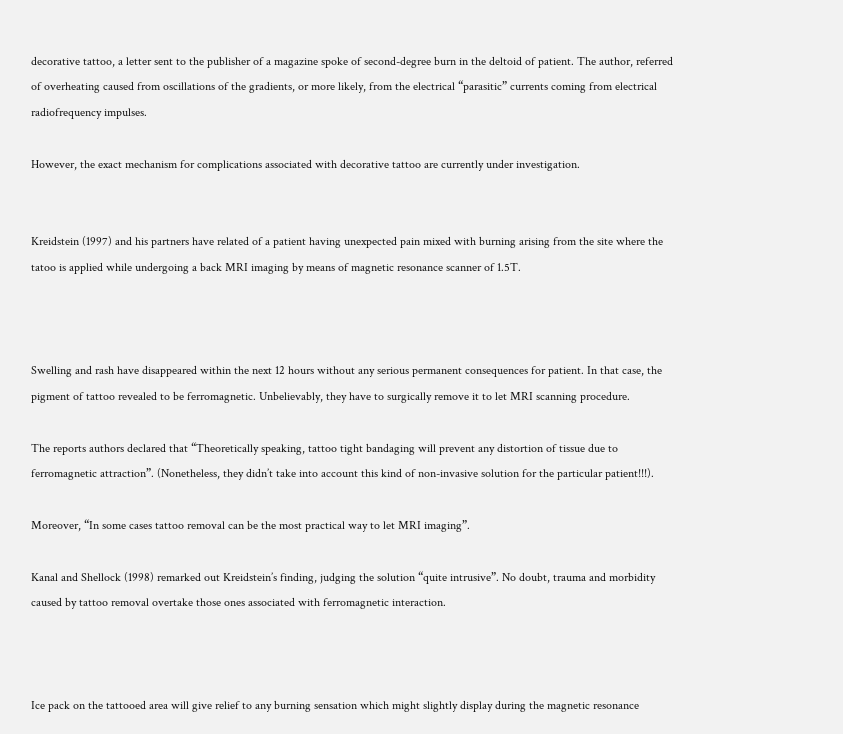decorative tattoo, a letter sent to the publisher of a magazine spoke of second-degree burn in the deltoid of patient. The author, referred of overheating caused from oscillations of the gradients, or more likely, from the electrical “parasitic” currents coming from electrical radiofrequency impulses.

However, the exact mechanism for complications associated with decorative tattoo are currently under investigation.


Kreidstein (1997) and his partners have related of a patient having unexpected pain mixed with burning arising from the site where the tatoo is applied while undergoing a back MRI imaging by means of magnetic resonance scanner of 1.5T.



Swelling and rash have disappeared within the next 12 hours without any serious permanent consequences for patient. In that case, the pigment of tattoo revealed to be ferromagnetic. Unbelievably, they have to surgically remove it to let MRI scanning procedure.

The reports authors declared that “Theoretically speaking, tattoo tight bandaging will prevent any distortion of tissue due to ferromagnetic attraction”. (Nonetheless, they didn’t take into account this kind of non-invasive solution for the particular patient!!!).

Moreover, “In some cases tattoo removal can be the most practical way to let MRI imaging”.

Kanal and Shellock (1998) remarked out Kreidstein’s finding, judging the solution “quite intrusive”. No doubt, trauma and morbidity caused by tattoo removal overtake those ones associated with ferromagnetic interaction.



Ice pack on the tattooed area will give relief to any burning sensation which might slightly display during the magnetic resonance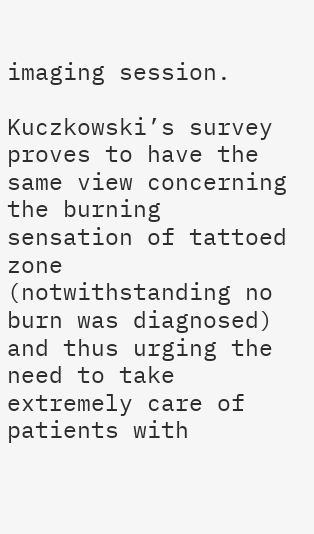imaging session.

Kuczkowski’s survey proves to have the same view concerning the burning sensation of tattoed zone (notwithstanding no burn was diagnosed) and thus urging the need to take extremely care of patients with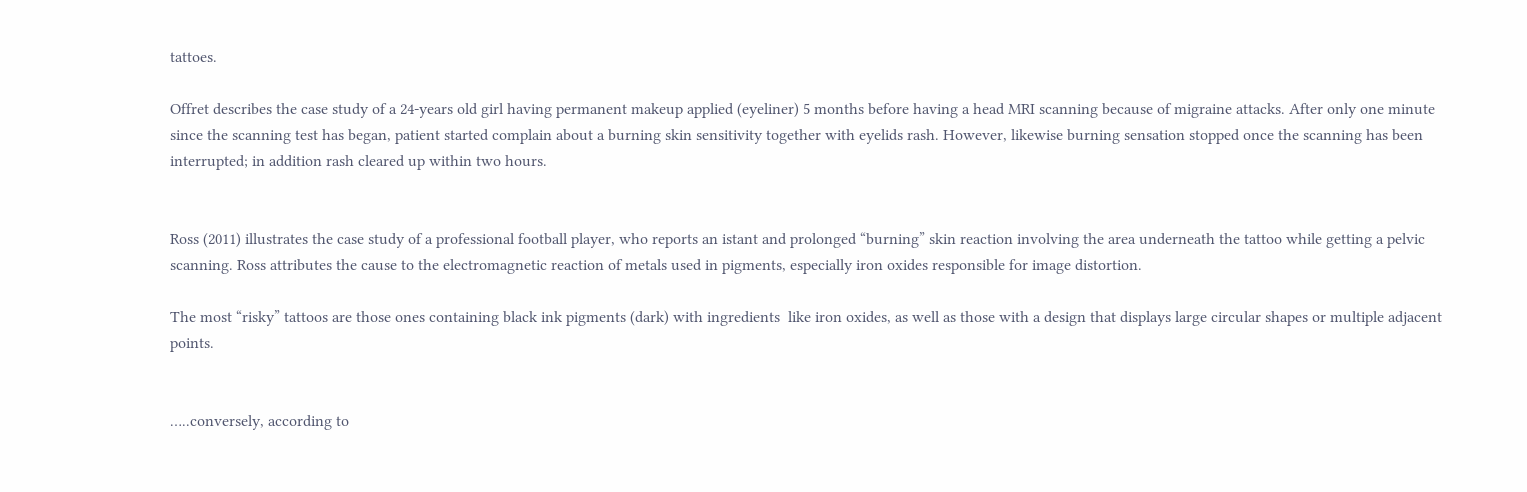tattoes.

Offret describes the case study of a 24-years old girl having permanent makeup applied (eyeliner) 5 months before having a head MRI scanning because of migraine attacks. After only one minute since the scanning test has began, patient started complain about a burning skin sensitivity together with eyelids rash. However, likewise burning sensation stopped once the scanning has been interrupted; in addition rash cleared up within two hours.


Ross (2011) illustrates the case study of a professional football player, who reports an istant and prolonged “burning” skin reaction involving the area underneath the tattoo while getting a pelvic scanning. Ross attributes the cause to the electromagnetic reaction of metals used in pigments, especially iron oxides responsible for image distortion.

The most “risky” tattoos are those ones containing black ink pigments (dark) with ingredients  like iron oxides, as well as those with a design that displays large circular shapes or multiple adjacent points.


…..conversely, according to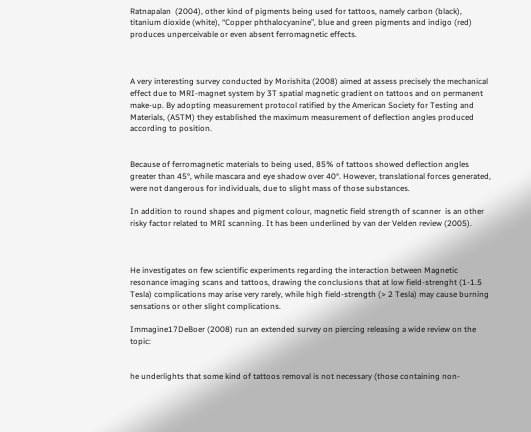Ratnapalan  (2004), other kind of pigments being used for tattoos, namely carbon (black), titanium dioxide (white), “Copper phthalocyanine”, blue and green pigments and indigo (red) produces unperceivable or even absent ferromagnetic effects.



A very interesting survey conducted by Morishita (2008) aimed at assess precisely the mechanical effect due to MRI-magnet system by 3T spatial magnetic gradient on tattoos and on permanent make-up. By adopting measurement protocol ratified by the American Society for Testing and Materials, (ASTM) they established the maximum measurement of deflection angles produced according to position.


Because of ferromagnetic materials to being used, 85% of tattoos showed deflection angles greater than 45°, while mascara and eye shadow over 40°. However, translational forces generated, were not dangerous for individuals, due to slight mass of those substances.

In addition to round shapes and pigment colour, magnetic field strength of scanner  is an other risky factor related to MRI scanning. It has been underlined by van der Velden review (2005).



He investigates on few scientific experiments regarding the interaction between Magnetic resonance imaging scans and tattoos, drawing the conclusions that at low field-strenght (1-1.5 Tesla) complications may arise very rarely, while high field-strength (> 2 Tesla) may cause burning sensations or other slight complications.

Immagine17DeBoer (2008) run an extended survey on piercing releasing a wide review on the topic:


he underlights that some kind of tattoos removal is not necessary (those containing non-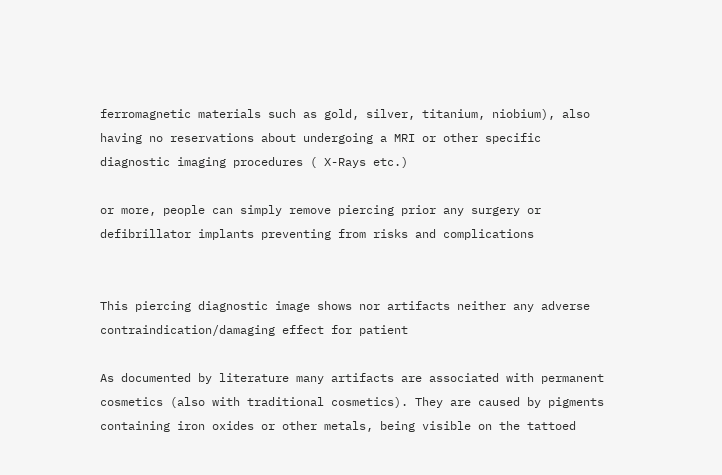ferromagnetic materials such as gold, silver, titanium, niobium), also having no reservations about undergoing a MRI or other specific diagnostic imaging procedures ( X-Rays etc.)

or more, people can simply remove piercing prior any surgery or defibrillator implants preventing from risks and complications


This piercing diagnostic image shows nor artifacts neither any adverse contraindication/damaging effect for patient

As documented by literature many artifacts are associated with permanent cosmetics (also with traditional cosmetics). They are caused by pigments containing iron oxides or other metals, being visible on the tattoed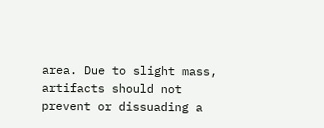area. Due to slight mass, artifacts should not prevent or dissuading a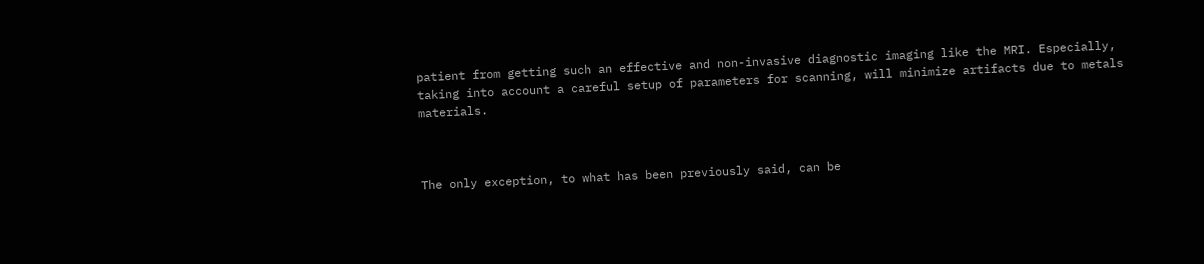patient from getting such an effective and non-invasive diagnostic imaging like the MRI. Especially, taking into account a careful setup of parameters for scanning, will minimize artifacts due to metals materials.



The only exception, to what has been previously said, can be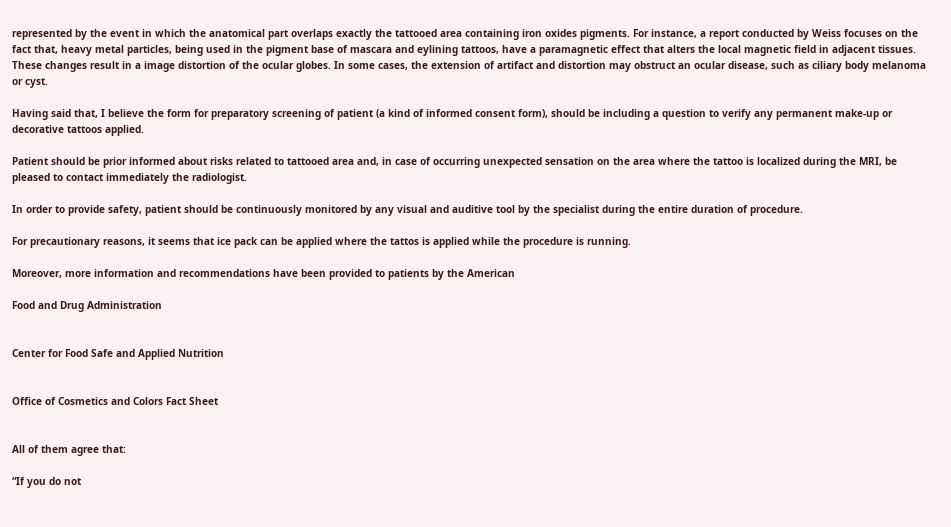represented by the event in which the anatomical part overlaps exactly the tattooed area containing iron oxides pigments. For instance, a report conducted by Weiss focuses on the fact that, heavy metal particles, being used in the pigment base of mascara and eylining tattoos, have a paramagnetic effect that alters the local magnetic field in adjacent tissues. These changes result in a image distortion of the ocular globes. In some cases, the extension of artifact and distortion may obstruct an ocular disease, such as ciliary body melanoma or cyst.

Having said that, I believe the form for preparatory screening of patient (a kind of informed consent form), should be including a question to verify any permanent make-up or decorative tattoos applied.

Patient should be prior informed about risks related to tattooed area and, in case of occurring unexpected sensation on the area where the tattoo is localized during the MRI, be pleased to contact immediately the radiologist.

In order to provide safety, patient should be continuously monitored by any visual and auditive tool by the specialist during the entire duration of procedure.

For precautionary reasons, it seems that ice pack can be applied where the tattos is applied while the procedure is running.

Moreover, more information and recommendations have been provided to patients by the American

Food and Drug Administration


Center for Food Safe and Applied Nutrition


Office of Cosmetics and Colors Fact Sheet


All of them agree that:

“If you do not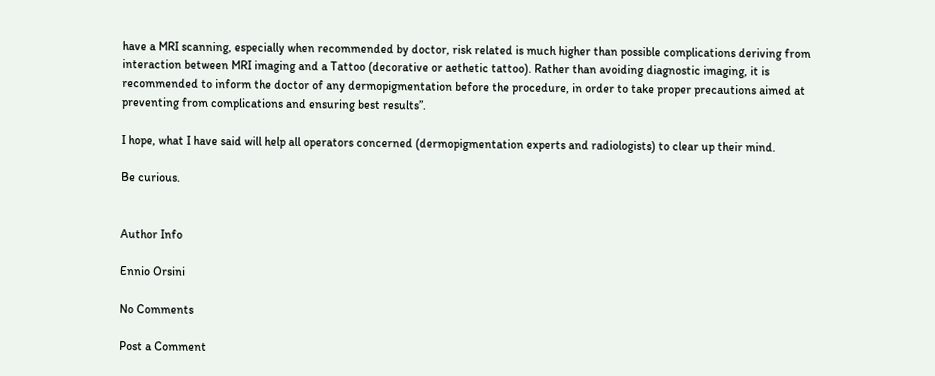have a MRI scanning, especially when recommended by doctor, risk related is much higher than possible complications deriving from interaction between MRI imaging and a Tattoo (decorative or aethetic tattoo). Rather than avoiding diagnostic imaging, it is recommended to inform the doctor of any dermopigmentation before the procedure, in order to take proper precautions aimed at preventing from complications and ensuring best results”.

I hope, what I have said will help all operators concerned (dermopigmentation experts and radiologists) to clear up their mind.

Be curious.


Author Info

Ennio Orsini

No Comments

Post a Comment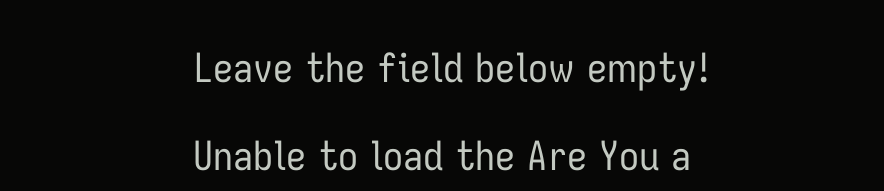Leave the field below empty!

Unable to load the Are You a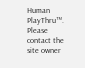Human PlayThru™. Please contact the site owner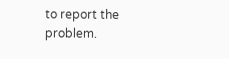to report the problem.